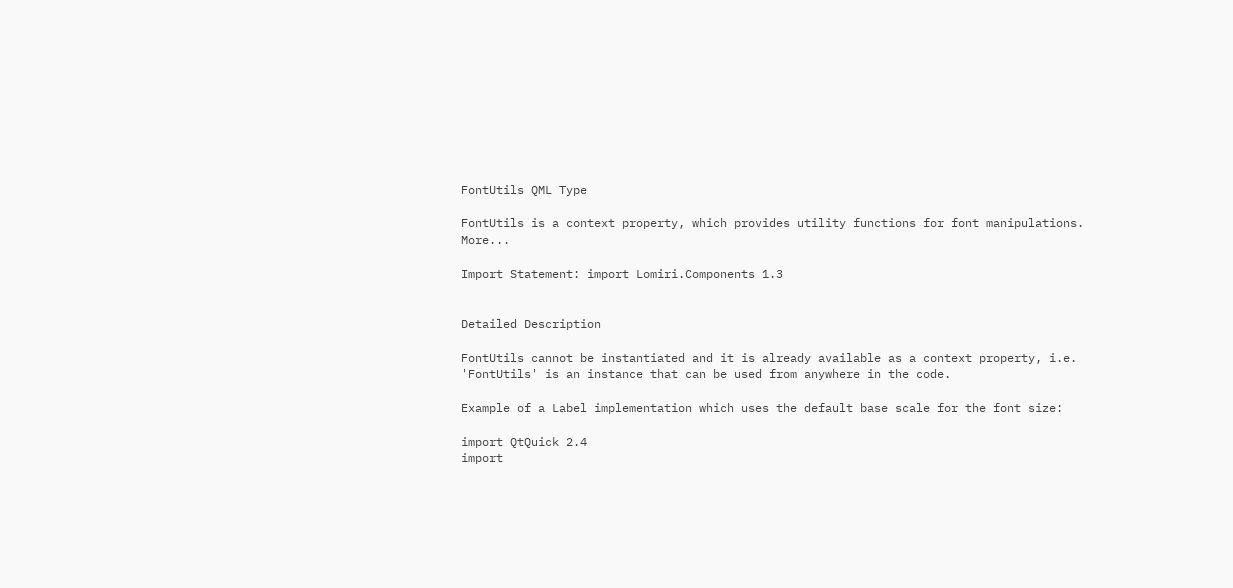FontUtils QML Type

FontUtils is a context property, which provides utility functions for font manipulations. More...

Import Statement: import Lomiri.Components 1.3


Detailed Description

FontUtils cannot be instantiated and it is already available as a context property, i.e. 'FontUtils' is an instance that can be used from anywhere in the code.

Example of a Label implementation which uses the default base scale for the font size:

import QtQuick 2.4
import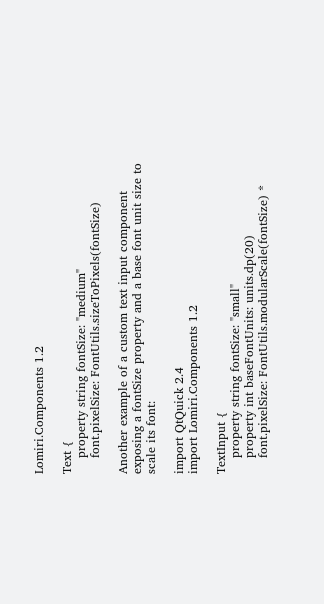Lomiri.Components 1.2

Text {
    property string fontSize: "medium"
    font.pixelSize: FontUtils.sizeToPixels(fontSize)

Another example of a custom text input component exposing a fontSize property and a base font unit size to scale its font:

import QtQuick 2.4
import Lomiri.Components 1.2

TextInput {
    property string fontSize: "small"
    property int baseFontUnits: units.dp(20)
    font.pixelSize: FontUtils.modularScale(fontSize) *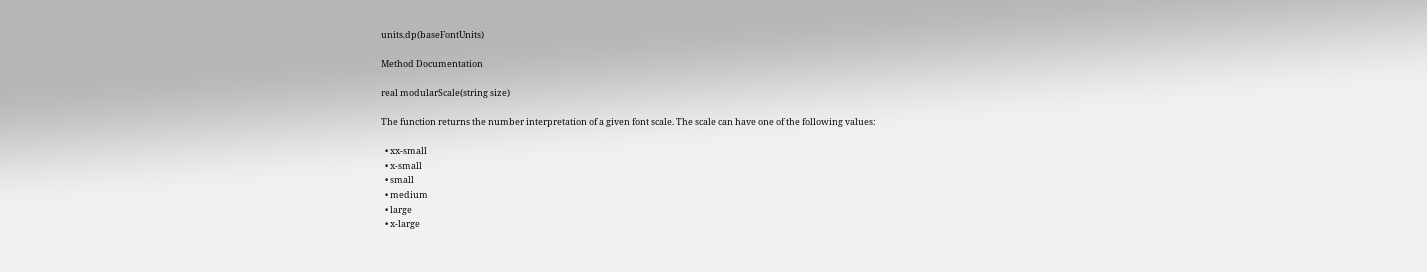units.dp(baseFontUnits)

Method Documentation

real modularScale(string size)

The function returns the number interpretation of a given font scale. The scale can have one of the following values:

  • xx-small
  • x-small
  • small
  • medium
  • large
  • x-large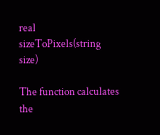real sizeToPixels(string size)

The function calculates the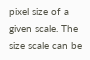pixel size of a given scale. The size scale can be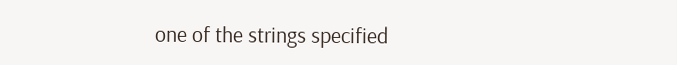one of the strings specified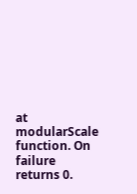at modularScale function. On failure returns 0.